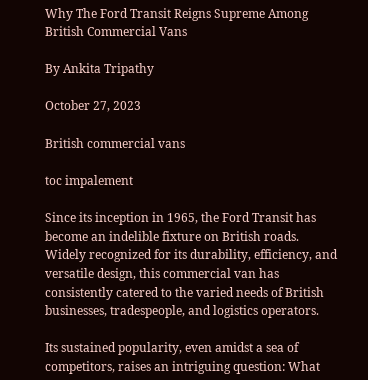Why The Ford Transit Reigns Supreme Among British Commercial Vans

By Ankita Tripathy

October 27, 2023

British commercial vans

toc impalement

Since its inception in 1965, the Ford Transit has become an indelible fixture on British roads. Widely recognized for its durability, efficiency, and versatile design, this commercial van has consistently catered to the varied needs of British businesses, tradespeople, and logistics operators.

Its sustained popularity, even amidst a sea of competitors, raises an intriguing question: What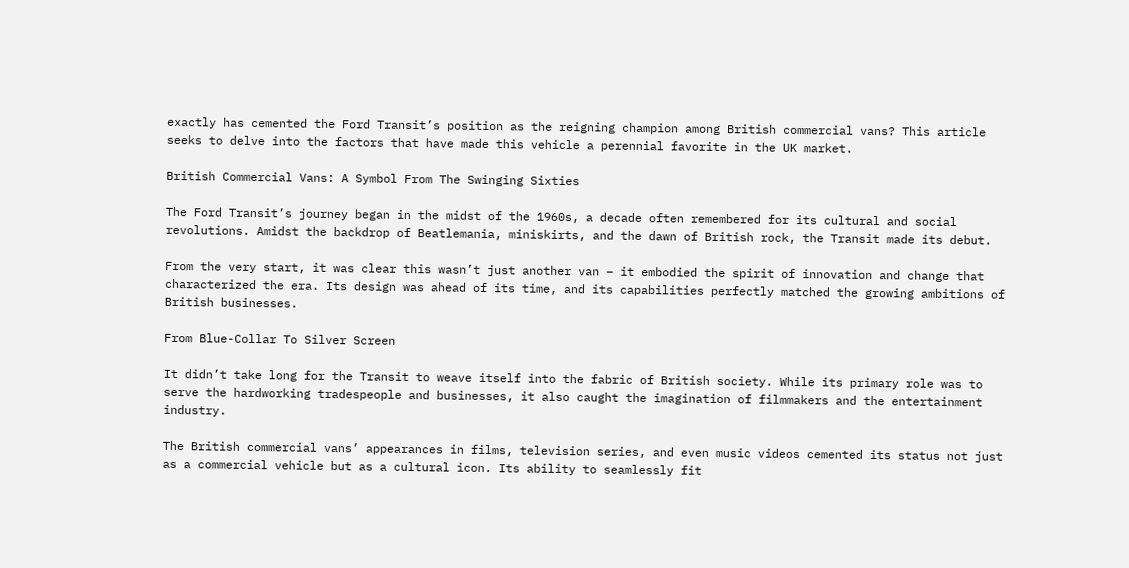exactly has cemented the Ford Transit’s position as the reigning champion among British commercial vans? This article seeks to delve into the factors that have made this vehicle a perennial favorite in the UK market.

British Commercial Vans: A Symbol From The Swinging Sixties

The Ford Transit’s journey began in the midst of the 1960s, a decade often remembered for its cultural and social revolutions. Amidst the backdrop of Beatlemania, miniskirts, and the dawn of British rock, the Transit made its debut.

From the very start, it was clear this wasn’t just another van – it embodied the spirit of innovation and change that characterized the era. Its design was ahead of its time, and its capabilities perfectly matched the growing ambitions of British businesses.

From Blue-Collar To Silver Screen

It didn’t take long for the Transit to weave itself into the fabric of British society. While its primary role was to serve the hardworking tradespeople and businesses, it also caught the imagination of filmmakers and the entertainment industry.

The British commercial vans’ appearances in films, television series, and even music videos cemented its status not just as a commercial vehicle but as a cultural icon. Its ability to seamlessly fit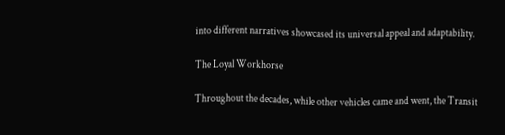into different narratives showcased its universal appeal and adaptability.

The Loyal Workhorse

Throughout the decades, while other vehicles came and went, the Transit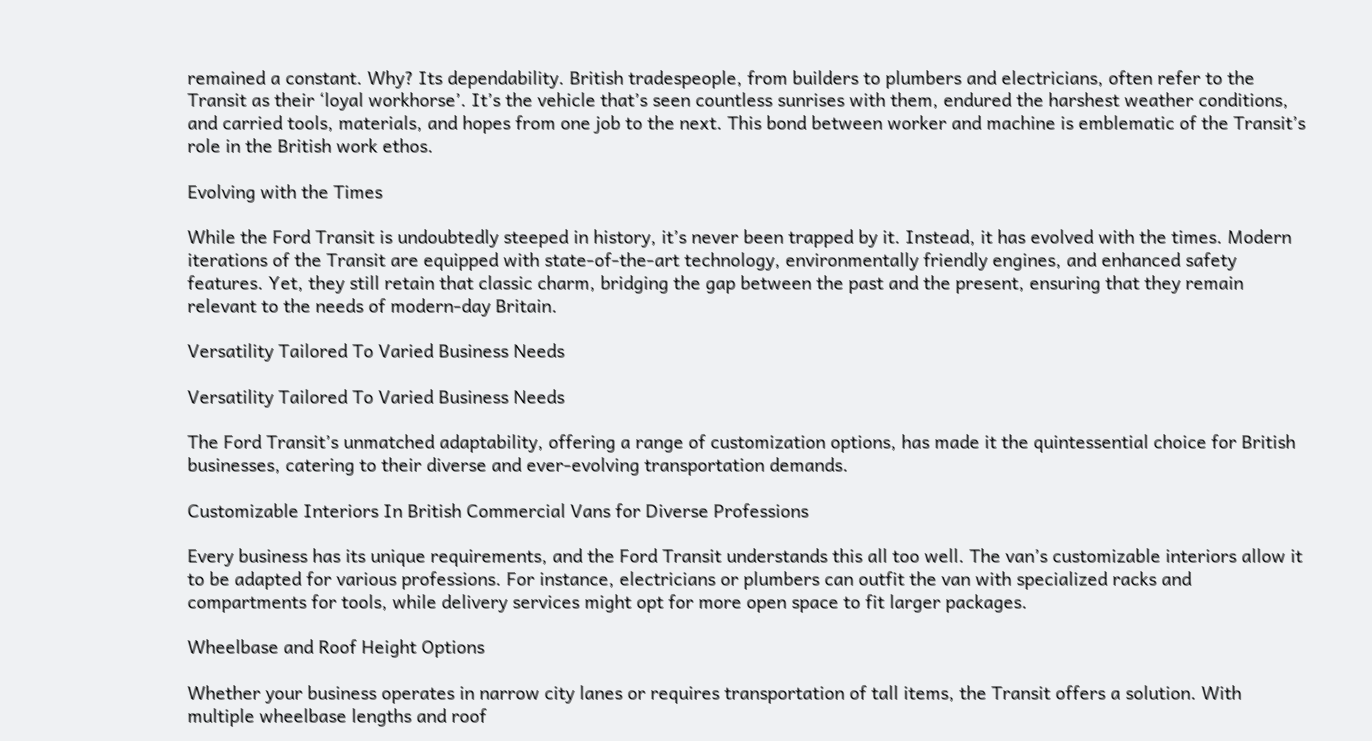remained a constant. Why? Its dependability. British tradespeople, from builders to plumbers and electricians, often refer to the Transit as their ‘loyal workhorse’. It’s the vehicle that’s seen countless sunrises with them, endured the harshest weather conditions, and carried tools, materials, and hopes from one job to the next. This bond between worker and machine is emblematic of the Transit’s role in the British work ethos.

Evolving with the Times

While the Ford Transit is undoubtedly steeped in history, it’s never been trapped by it. Instead, it has evolved with the times. Modern iterations of the Transit are equipped with state-of-the-art technology, environmentally friendly engines, and enhanced safety features. Yet, they still retain that classic charm, bridging the gap between the past and the present, ensuring that they remain relevant to the needs of modern-day Britain.

Versatility Tailored To Varied Business Needs

Versatility Tailored To Varied Business Needs

The Ford Transit’s unmatched adaptability, offering a range of customization options, has made it the quintessential choice for British businesses, catering to their diverse and ever-evolving transportation demands.

Customizable Interiors In British Commercial Vans for Diverse Professions

Every business has its unique requirements, and the Ford Transit understands this all too well. The van’s customizable interiors allow it to be adapted for various professions. For instance, electricians or plumbers can outfit the van with specialized racks and compartments for tools, while delivery services might opt for more open space to fit larger packages.

Wheelbase and Roof Height Options

Whether your business operates in narrow city lanes or requires transportation of tall items, the Transit offers a solution. With multiple wheelbase lengths and roof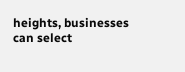heights, businesses can select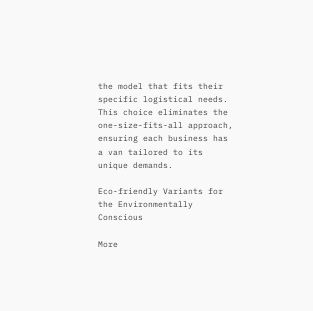the model that fits their specific logistical needs. This choice eliminates the one-size-fits-all approach, ensuring each business has a van tailored to its unique demands.

Eco-friendly Variants for the Environmentally Conscious

More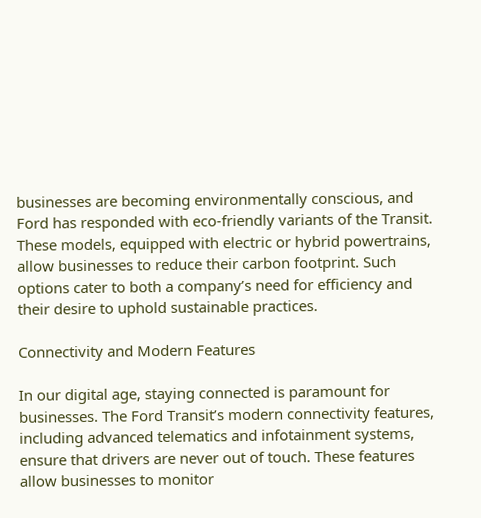businesses are becoming environmentally conscious, and Ford has responded with eco-friendly variants of the Transit. These models, equipped with electric or hybrid powertrains, allow businesses to reduce their carbon footprint. Such options cater to both a company’s need for efficiency and their desire to uphold sustainable practices.

Connectivity and Modern Features

In our digital age, staying connected is paramount for businesses. The Ford Transit’s modern connectivity features, including advanced telematics and infotainment systems, ensure that drivers are never out of touch. These features allow businesses to monitor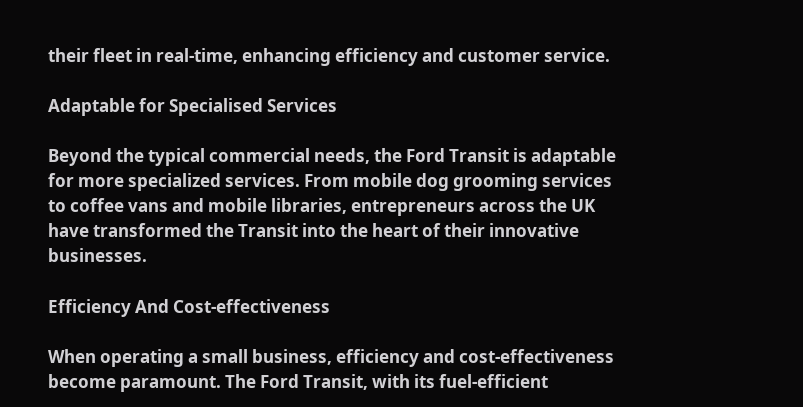their fleet in real-time, enhancing efficiency and customer service.

Adaptable for Specialised Services

Beyond the typical commercial needs, the Ford Transit is adaptable for more specialized services. From mobile dog grooming services to coffee vans and mobile libraries, entrepreneurs across the UK have transformed the Transit into the heart of their innovative businesses.

Efficiency And Cost-effectiveness

When operating a small business, efficiency and cost-effectiveness become paramount. The Ford Transit, with its fuel-efficient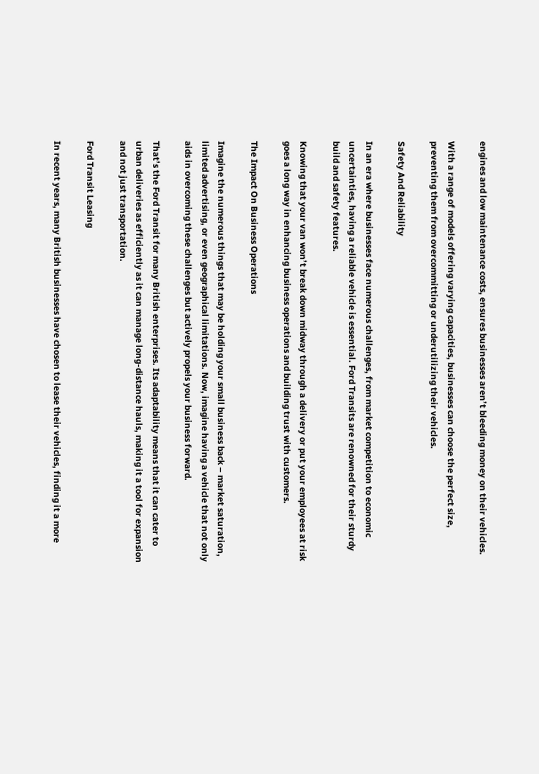engines and low maintenance costs, ensures businesses aren’t bleeding money on their vehicles.

With a range of models offering varying capacities, businesses can choose the perfect size, preventing them from overcommitting or underutilizing their vehicles.

Safety And Reliability

In an era where businesses face numerous challenges, from market competition to economic uncertainties, having a reliable vehicle is essential. Ford Transits are renowned for their sturdy build and safety features.

Knowing that your van won’t break down midway through a delivery or put your employees at risk goes a long way in enhancing business operations and building trust with customers.

The Impact On Business Operations

Imagine the numerous things that may be holding your small business back – market saturation, limited advertising, or even geographical limitations. Now, imagine having a vehicle that not only aids in overcoming these challenges but actively propels your business forward.

That’s the Ford Transit for many British enterprises. Its adaptability means that it can cater to urban deliveries as efficiently as it can manage long-distance hauls, making it a tool for expansion and not just transportation.

Ford Transit Leasing

In recent years, many British businesses have chosen to lease their vehicles, finding it a more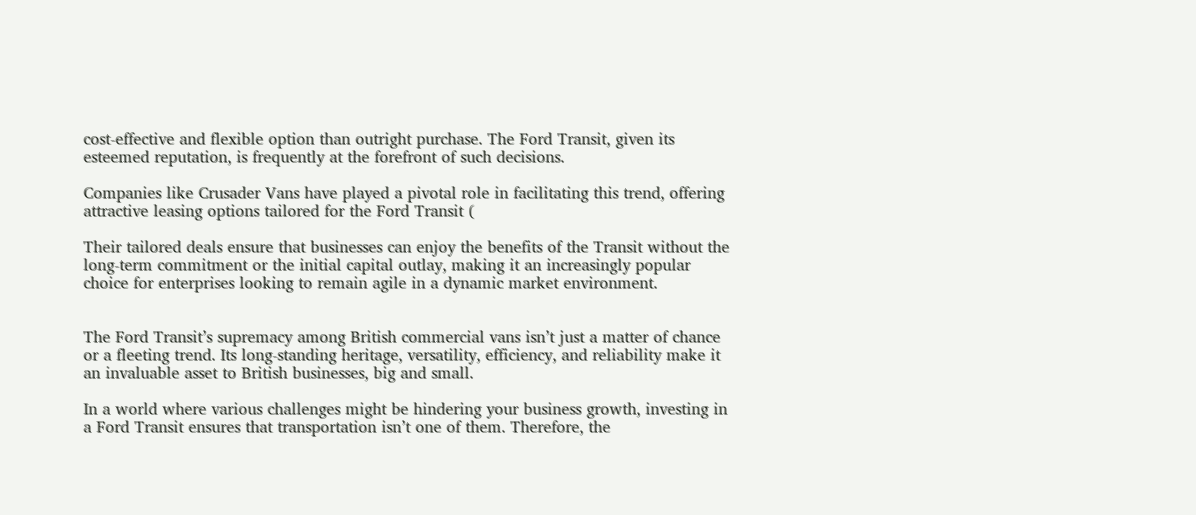cost-effective and flexible option than outright purchase. The Ford Transit, given its esteemed reputation, is frequently at the forefront of such decisions.

Companies like Crusader Vans have played a pivotal role in facilitating this trend, offering attractive leasing options tailored for the Ford Transit (

Their tailored deals ensure that businesses can enjoy the benefits of the Transit without the long-term commitment or the initial capital outlay, making it an increasingly popular choice for enterprises looking to remain agile in a dynamic market environment.


The Ford Transit’s supremacy among British commercial vans isn’t just a matter of chance or a fleeting trend. Its long-standing heritage, versatility, efficiency, and reliability make it an invaluable asset to British businesses, big and small.

In a world where various challenges might be hindering your business growth, investing in a Ford Transit ensures that transportation isn’t one of them. Therefore, the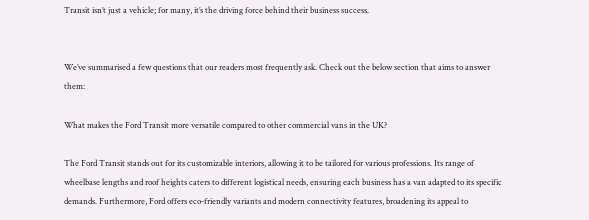Transit isn’t just a vehicle; for many, it’s the driving force behind their business success.


We’ve summarised a few questions that our readers most frequently ask. Check out the below section that aims to answer them:

What makes the Ford Transit more versatile compared to other commercial vans in the UK?

The Ford Transit stands out for its customizable interiors, allowing it to be tailored for various professions. Its range of wheelbase lengths and roof heights caters to different logistical needs, ensuring each business has a van adapted to its specific demands. Furthermore, Ford offers eco-friendly variants and modern connectivity features, broadening its appeal to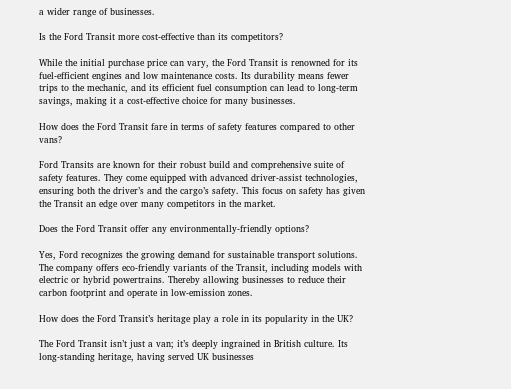a wider range of businesses.

Is the Ford Transit more cost-effective than its competitors?

While the initial purchase price can vary, the Ford Transit is renowned for its fuel-efficient engines and low maintenance costs. Its durability means fewer trips to the mechanic, and its efficient fuel consumption can lead to long-term savings, making it a cost-effective choice for many businesses.

How does the Ford Transit fare in terms of safety features compared to other vans?

Ford Transits are known for their robust build and comprehensive suite of safety features. They come equipped with advanced driver-assist technologies, ensuring both the driver’s and the cargo’s safety. This focus on safety has given the Transit an edge over many competitors in the market.

Does the Ford Transit offer any environmentally-friendly options?

Yes, Ford recognizes the growing demand for sustainable transport solutions. The company offers eco-friendly variants of the Transit, including models with electric or hybrid powertrains. Thereby allowing businesses to reduce their carbon footprint and operate in low-emission zones.

How does the Ford Transit’s heritage play a role in its popularity in the UK?

The Ford Transit isn’t just a van; it’s deeply ingrained in British culture. Its long-standing heritage, having served UK businesses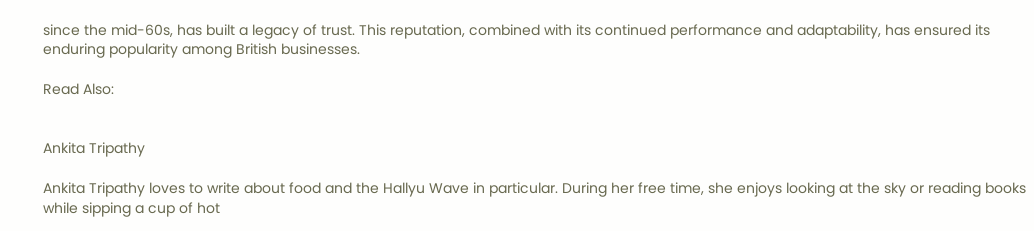since the mid-60s, has built a legacy of trust. This reputation, combined with its continued performance and adaptability, has ensured its enduring popularity among British businesses.

Read Also:


Ankita Tripathy

Ankita Tripathy loves to write about food and the Hallyu Wave in particular. During her free time, she enjoys looking at the sky or reading books while sipping a cup of hot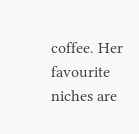coffee. Her favourite niches are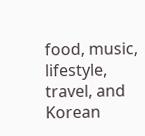food, music, lifestyle, travel, and Korean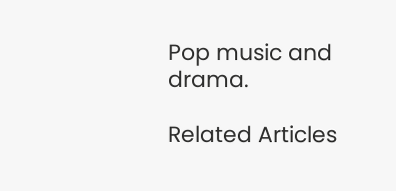Pop music and drama.

Related Articles